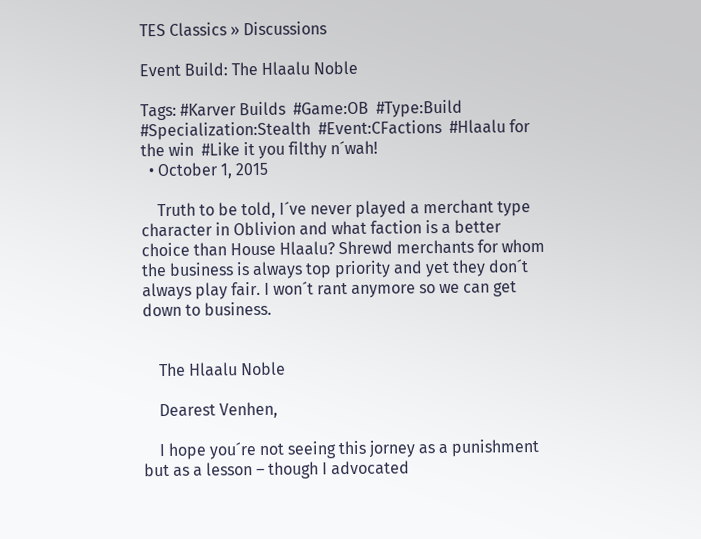TES Classics » Discussions

Event Build: The Hlaalu Noble

Tags: #Karver Builds  #Game:OB  #Type:Build  #Specialization:Stealth  #Event:CFactions  #Hlaalu for the win  #Like it you filthy n´wah!
  • October 1, 2015

    Truth to be told, I´ve never played a merchant type character in Oblivion and what faction is a better choice than House Hlaalu? Shrewd merchants for whom the business is always top priority and yet they don´t always play fair. I won´t rant anymore so we can get down to business.


    The Hlaalu Noble

    Dearest Venhen,

    I hope you´re not seeing this jorney as a punishment but as a lesson – though I advocated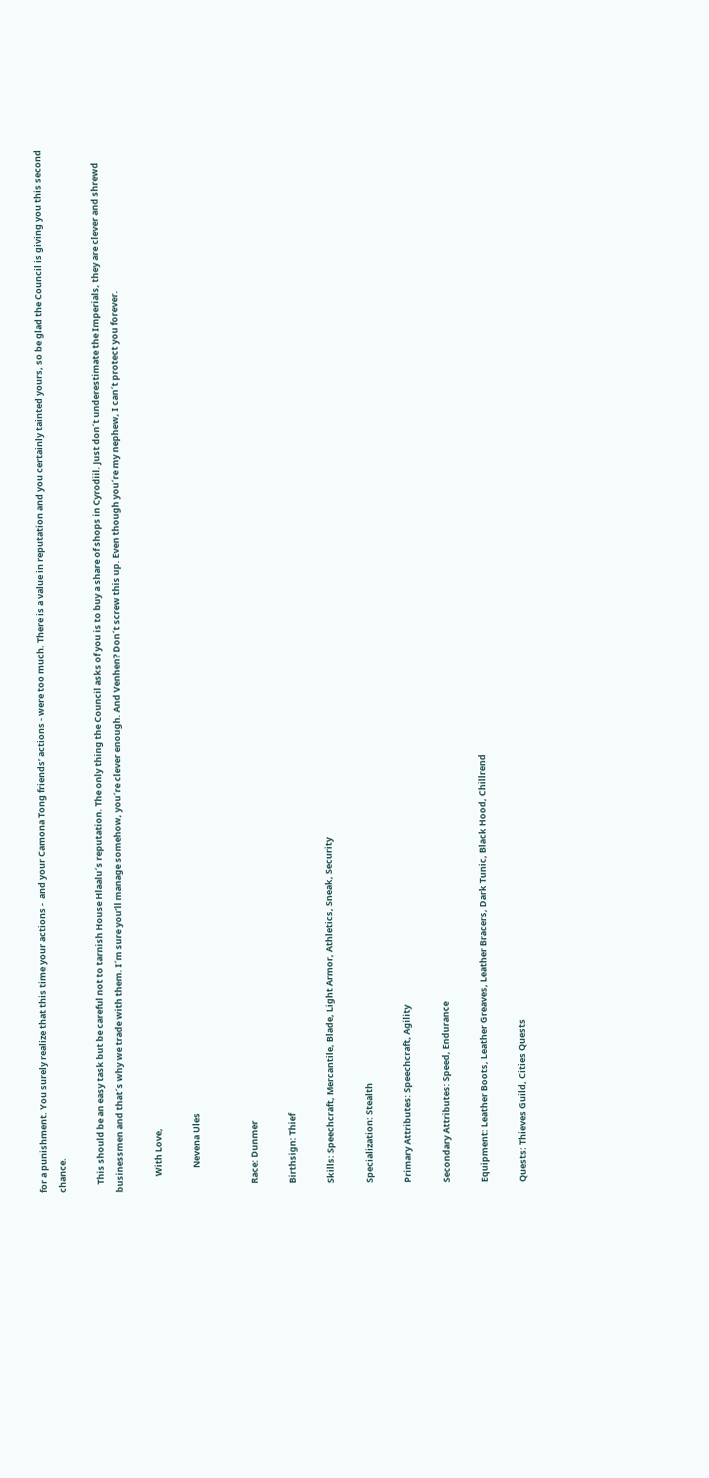for a punishment. You surely realize that this time your actions -  and your Camona Tong friends’ actions - were too much. There is a value in reputation and you certainly tainted yours, so be glad the Council is giving you this second chance.

    This should be an easy task but be careful not to tarnish House Hlaalu´s reputation. The only thing the Council asks of you is to buy a share of shops in Cyrodiil. Just don´t underestimate the Imperials, they are clever and shrewd businessmen and that´s why we trade with them. I´m sure you’ll manage somehow, you´re clever enough. And Venhen? Don´t screw this up. Even though you´re my nephew, I can´t protect you forever.

        With Love,

            Nevena Ules


    Race: Dunmer

    Birthsign: Thief

    Skills: Speechcraft, Mercantile, Blade, Light Armor, Athletics, Sneak, Security

    Specialization: Stealth

    Primary Attributes: Speechcraft, Agility

    Secondary Attributes: Speed, Endurance

    Equipment: Leather Boots, Leather Greaves, Leather Bracers, Dark Tunic, Black Hood, Chillrend

    Quests: Thieves Guild, Cities Quests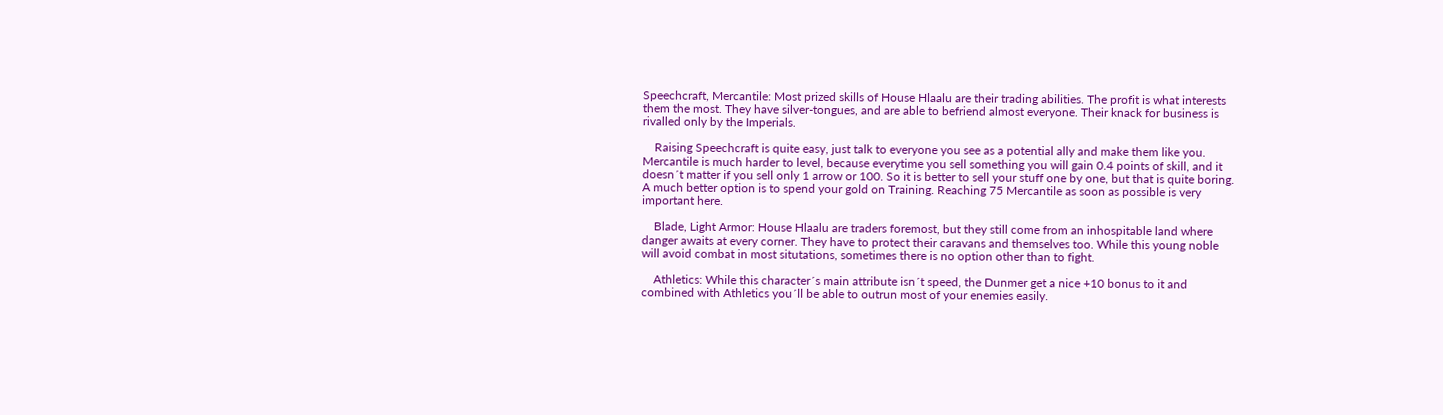Speechcraft, Mercantile: Most prized skills of House Hlaalu are their trading abilities. The profit is what interests them the most. They have silver-tongues, and are able to befriend almost everyone. Their knack for business is rivalled only by the Imperials.

    Raising Speechcraft is quite easy, just talk to everyone you see as a potential ally and make them like you. Mercantile is much harder to level, because everytime you sell something you will gain 0.4 points of skill, and it doesn´t matter if you sell only 1 arrow or 100. So it is better to sell your stuff one by one, but that is quite boring. A much better option is to spend your gold on Training. Reaching 75 Mercantile as soon as possible is very important here.

    Blade, Light Armor: House Hlaalu are traders foremost, but they still come from an inhospitable land where danger awaits at every corner. They have to protect their caravans and themselves too. While this young noble will avoid combat in most situtations, sometimes there is no option other than to fight.

    Athletics: While this character´s main attribute isn´t speed, the Dunmer get a nice +10 bonus to it and combined with Athletics you´ll be able to outrun most of your enemies easily.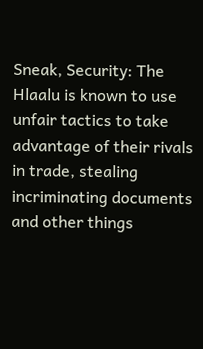Sneak, Security: The Hlaalu is known to use unfair tactics to take advantage of their rivals in trade, stealing incriminating documents and other things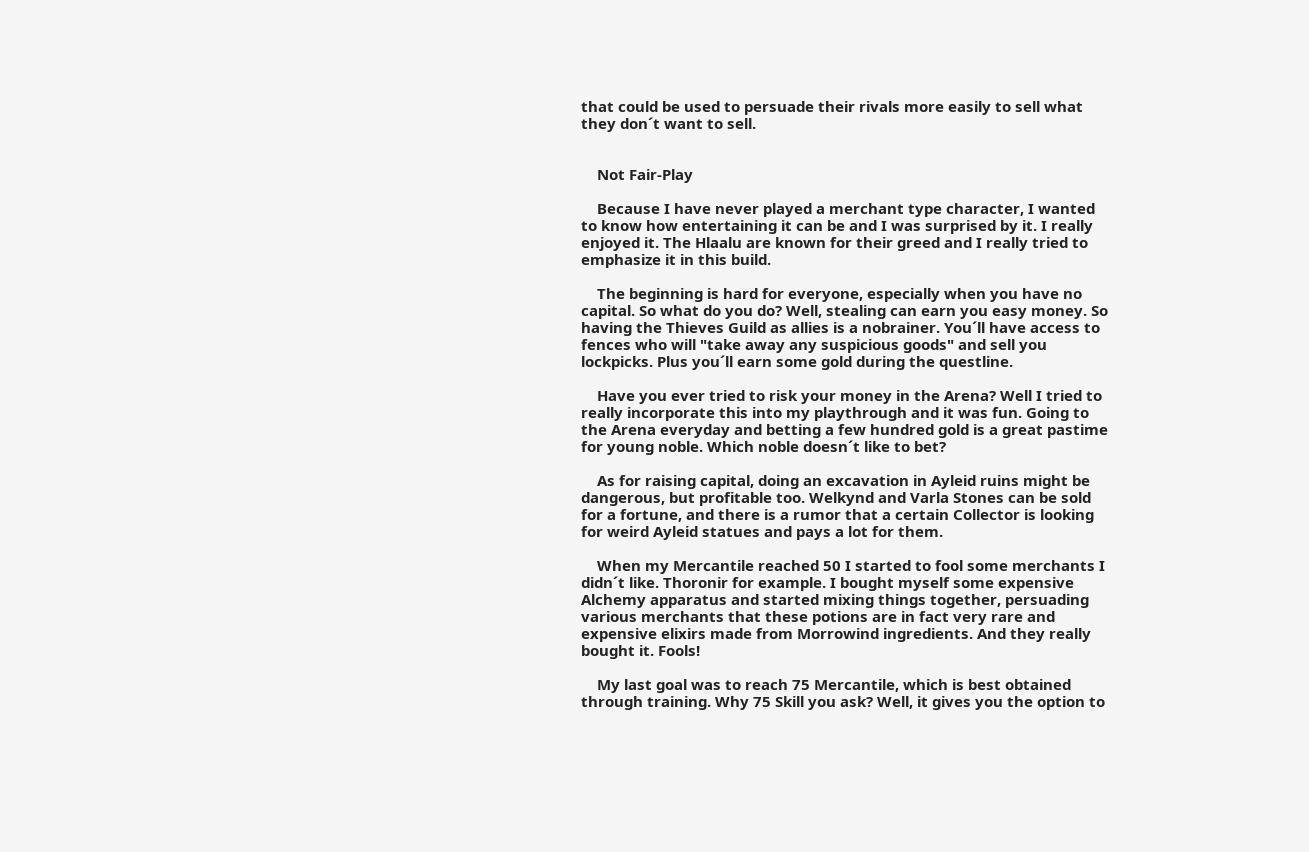that could be used to persuade their rivals more easily to sell what they don´t want to sell.


    Not Fair-Play

    Because I have never played a merchant type character, I wanted to know how entertaining it can be and I was surprised by it. I really enjoyed it. The Hlaalu are known for their greed and I really tried to emphasize it in this build.

    The beginning is hard for everyone, especially when you have no capital. So what do you do? Well, stealing can earn you easy money. So having the Thieves Guild as allies is a nobrainer. You´ll have access to fences who will "take away any suspicious goods" and sell you lockpicks. Plus you´ll earn some gold during the questline.

    Have you ever tried to risk your money in the Arena? Well I tried to really incorporate this into my playthrough and it was fun. Going to the Arena everyday and betting a few hundred gold is a great pastime for young noble. Which noble doesn´t like to bet?

    As for raising capital, doing an excavation in Ayleid ruins might be dangerous, but profitable too. Welkynd and Varla Stones can be sold for a fortune, and there is a rumor that a certain Collector is looking for weird Ayleid statues and pays a lot for them.

    When my Mercantile reached 50 I started to fool some merchants I didn´t like. Thoronir for example. I bought myself some expensive Alchemy apparatus and started mixing things together, persuading various merchants that these potions are in fact very rare and expensive elixirs made from Morrowind ingredients. And they really bought it. Fools!

    My last goal was to reach 75 Mercantile, which is best obtained through training. Why 75 Skill you ask? Well, it gives you the option to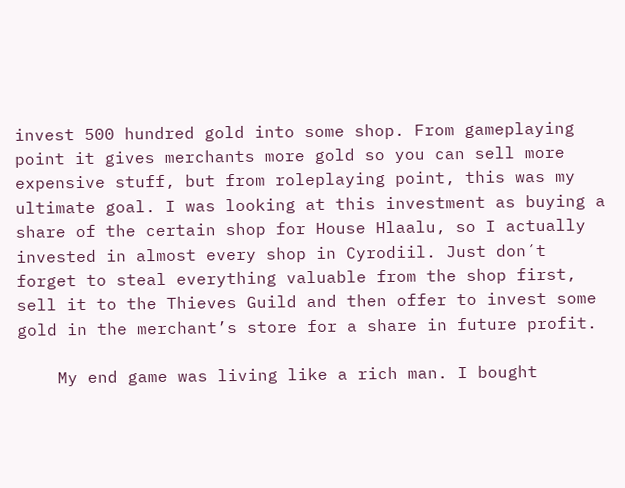invest 500 hundred gold into some shop. From gameplaying point it gives merchants more gold so you can sell more expensive stuff, but from roleplaying point, this was my ultimate goal. I was looking at this investment as buying a share of the certain shop for House Hlaalu, so I actually invested in almost every shop in Cyrodiil. Just don´t forget to steal everything valuable from the shop first, sell it to the Thieves Guild and then offer to invest some gold in the merchant’s store for a share in future profit.

    My end game was living like a rich man. I bought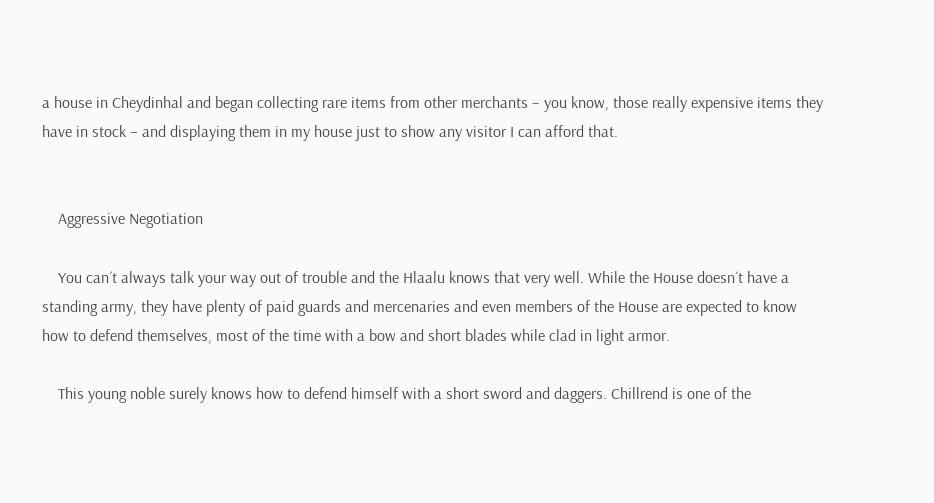a house in Cheydinhal and began collecting rare items from other merchants – you know, those really expensive items they have in stock – and displaying them in my house just to show any visitor I can afford that.


    Aggressive Negotiation

    You can´t always talk your way out of trouble and the Hlaalu knows that very well. While the House doesn´t have a standing army, they have plenty of paid guards and mercenaries and even members of the House are expected to know how to defend themselves, most of the time with a bow and short blades while clad in light armor.

    This young noble surely knows how to defend himself with a short sword and daggers. Chillrend is one of the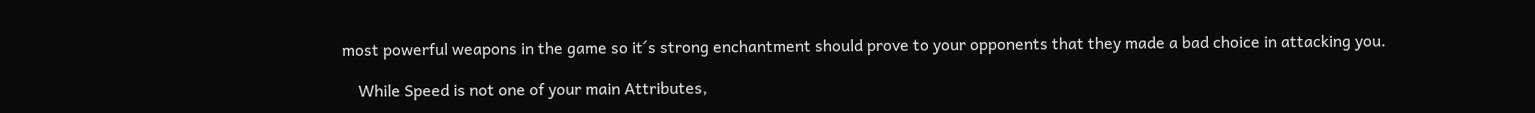most powerful weapons in the game so it´s strong enchantment should prove to your opponents that they made a bad choice in attacking you.

    While Speed is not one of your main Attributes,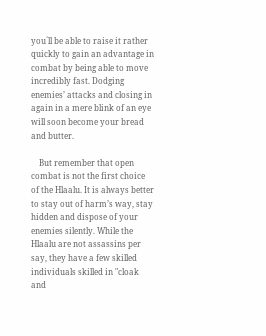you´ll be able to raise it rather quickly to gain an advantage in combat by being able to move incredibly fast. Dodging enemies’ attacks and closing in again in a mere blink of an eye will soon become your bread and butter.

    But remember that open combat is not the first choice of the Hlaalu. It is always better to stay out of harm’s way, stay hidden and dispose of your enemies silently. While the Hlaalu are not assassins per say, they have a few skilled individuals skilled in "cloak and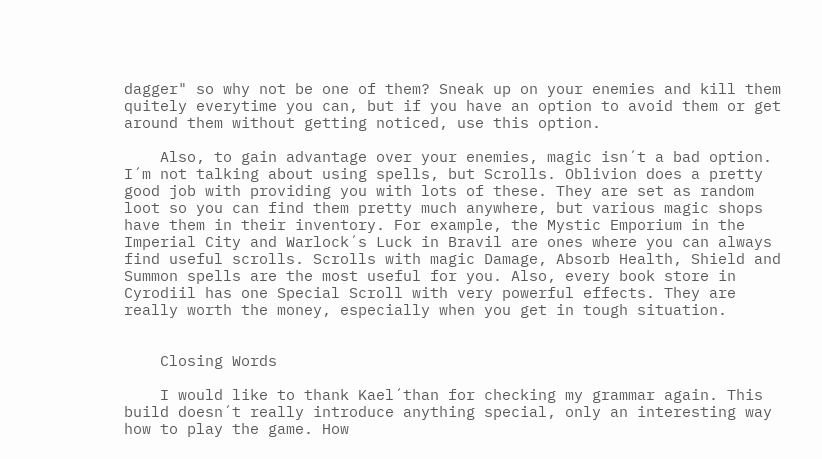dagger" so why not be one of them? Sneak up on your enemies and kill them quitely everytime you can, but if you have an option to avoid them or get around them without getting noticed, use this option.

    Also, to gain advantage over your enemies, magic isn´t a bad option. I´m not talking about using spells, but Scrolls. Oblivion does a pretty good job with providing you with lots of these. They are set as random loot so you can find them pretty much anywhere, but various magic shops have them in their inventory. For example, the Mystic Emporium in the Imperial City and Warlock´s Luck in Bravil are ones where you can always find useful scrolls. Scrolls with magic Damage, Absorb Health, Shield and Summon spells are the most useful for you. Also, every book store in Cyrodiil has one Special Scroll with very powerful effects. They are really worth the money, especially when you get in tough situation.


    Closing Words

    I would like to thank Kael´than for checking my grammar again. This build doesn´t really introduce anything special, only an interesting way how to play the game. How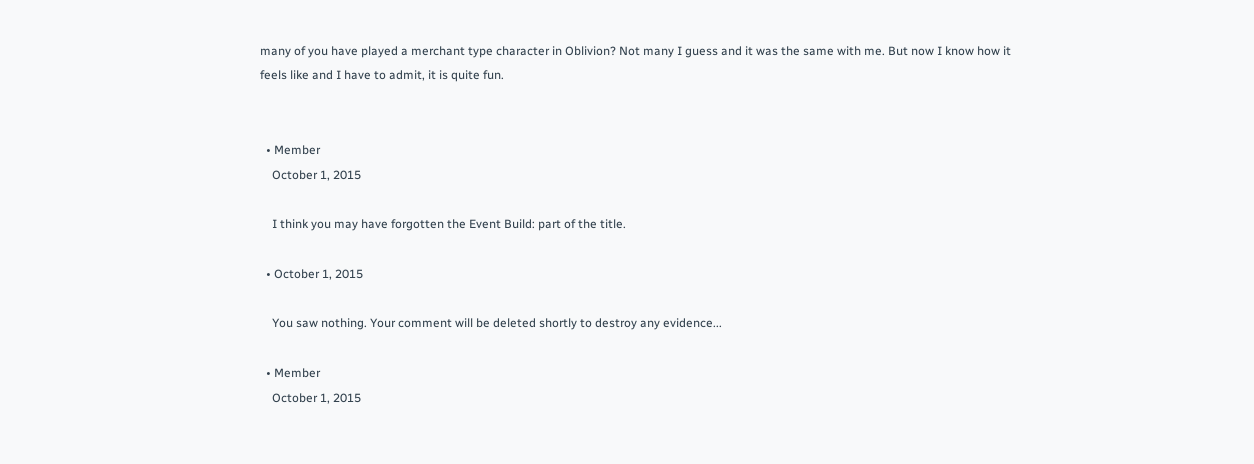many of you have played a merchant type character in Oblivion? Not many I guess and it was the same with me. But now I know how it feels like and I have to admit, it is quite fun.


  • Member
    October 1, 2015

    I think you may have forgotten the Event Build: part of the title.

  • October 1, 2015

    You saw nothing. Your comment will be deleted shortly to destroy any evidence...

  • Member
    October 1, 2015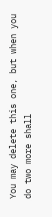You may delete this one, but when you do two more shall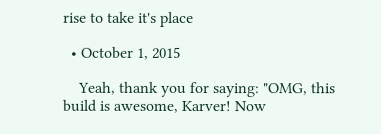rise to take it's place

  • October 1, 2015

    Yeah, thank you for saying: "OMG, this build is awesome, Karver! Now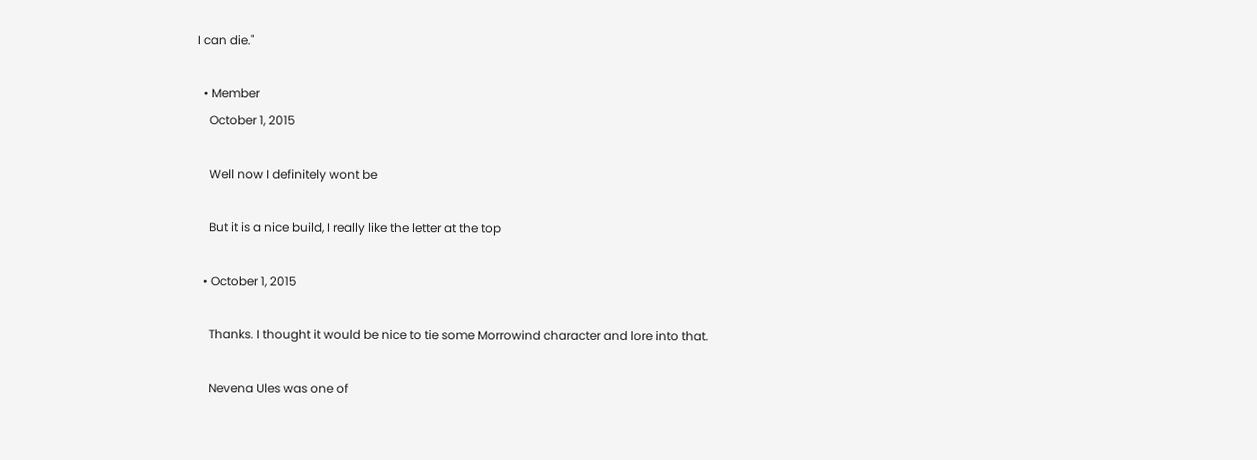I can die."

  • Member
    October 1, 2015

    Well now I definitely wont be

    But it is a nice build, I really like the letter at the top

  • October 1, 2015

    Thanks. I thought it would be nice to tie some Morrowind character and lore into that.

    Nevena Ules was one of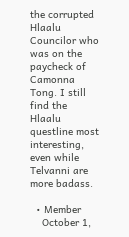the corrupted Hlaalu Councilor who was on the paycheck of Camonna Tong. I still find the Hlaalu questline most interesting, even while Telvanni are more badass.

  • Member
    October 1,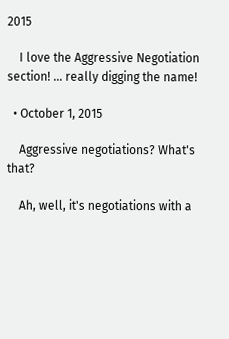2015

    I love the Aggressive Negotiation section! ... really digging the name!

  • October 1, 2015

    Aggressive negotiations? What's that?

    Ah, well, it's negotiations with a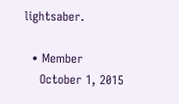lightsaber.

  • Member
    October 1, 2015